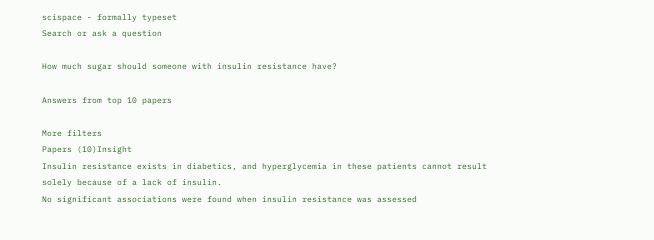scispace - formally typeset
Search or ask a question

How much sugar should someone with insulin resistance have?

Answers from top 10 papers

More filters
Papers (10)Insight
Insulin resistance exists in diabetics, and hyperglycemia in these patients cannot result solely because of a lack of insulin.
No significant associations were found when insulin resistance was assessed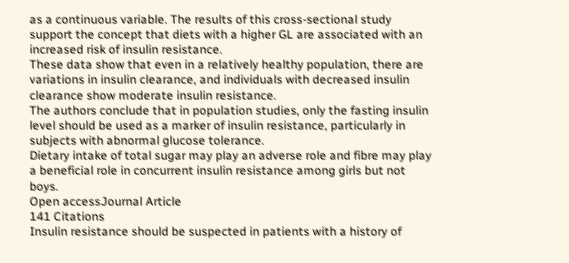as a continuous variable. The results of this cross-sectional study support the concept that diets with a higher GL are associated with an increased risk of insulin resistance.
These data show that even in a relatively healthy population, there are variations in insulin clearance, and individuals with decreased insulin clearance show moderate insulin resistance.
The authors conclude that in population studies, only the fasting insulin level should be used as a marker of insulin resistance, particularly in subjects with abnormal glucose tolerance.
Dietary intake of total sugar may play an adverse role and fibre may play a beneficial role in concurrent insulin resistance among girls but not boys.
Open accessJournal Article
141 Citations
Insulin resistance should be suspected in patients with a history of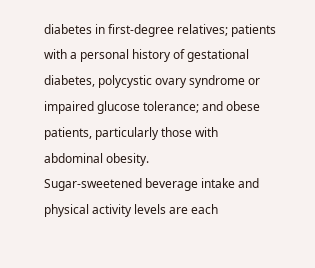diabetes in first-degree relatives; patients with a personal history of gestational diabetes, polycystic ovary syndrome or impaired glucose tolerance; and obese patients, particularly those with abdominal obesity.
Sugar-sweetened beverage intake and physical activity levels are each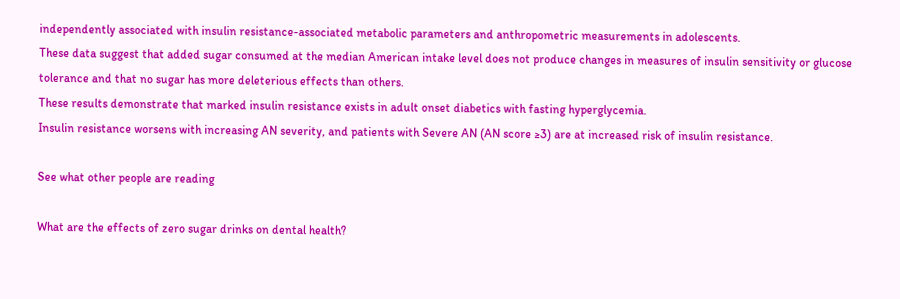independently associated with insulin resistance-associated metabolic parameters and anthropometric measurements in adolescents.
These data suggest that added sugar consumed at the median American intake level does not produce changes in measures of insulin sensitivity or glucose tolerance and that no sugar has more deleterious effects than others.
These results demonstrate that marked insulin resistance exists in adult onset diabetics with fasting hyperglycemia.
Insulin resistance worsens with increasing AN severity, and patients with Severe AN (AN score ≥3) are at increased risk of insulin resistance.

See what other people are reading

What are the effects of zero sugar drinks on dental health?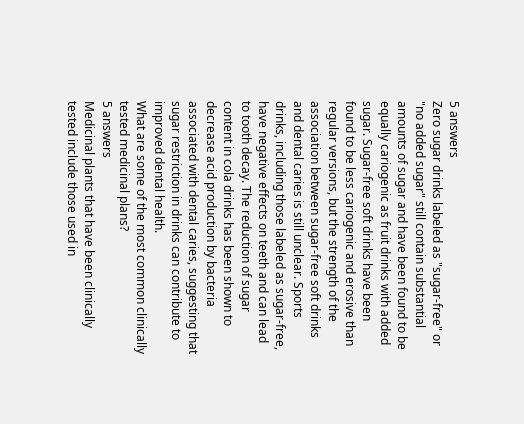5 answers
Zero sugar drinks labeled as "sugar-free" or "no added sugar" still contain substantial amounts of sugar and have been found to be equally cariogenic as fruit drinks with added sugar. Sugar-free soft drinks have been found to be less cariogenic and erosive than regular versions, but the strength of the association between sugar-free soft drinks and dental caries is still unclear. Sports drinks, including those labeled as sugar-free, have negative effects on teeth and can lead to tooth decay. The reduction of sugar content in cola drinks has been shown to decrease acid production by bacteria associated with dental caries, suggesting that sugar restriction in drinks can contribute to improved dental health.
What are some of the most common clinically tested medicinal plans?
5 answers
Medicinal plants that have been clinically tested include those used in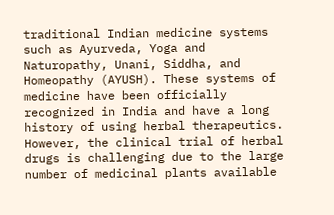traditional Indian medicine systems such as Ayurveda, Yoga and Naturopathy, Unani, Siddha, and Homeopathy (AYUSH). These systems of medicine have been officially recognized in India and have a long history of using herbal therapeutics. However, the clinical trial of herbal drugs is challenging due to the large number of medicinal plants available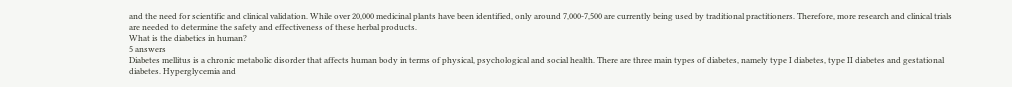and the need for scientific and clinical validation. While over 20,000 medicinal plants have been identified, only around 7,000-7,500 are currently being used by traditional practitioners. Therefore, more research and clinical trials are needed to determine the safety and effectiveness of these herbal products.
What is the diabetics in human?
5 answers
Diabetes mellitus is a chronic metabolic disorder that affects human body in terms of physical, psychological and social health. There are three main types of diabetes, namely type I diabetes, type II diabetes and gestational diabetes. Hyperglycemia and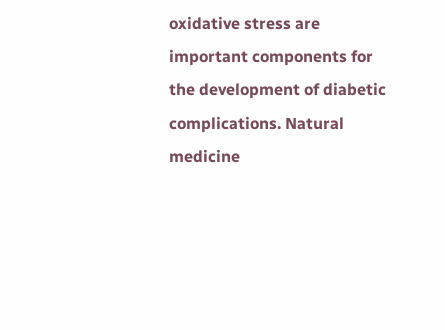oxidative stress are important components for the development of diabetic complications. Natural medicine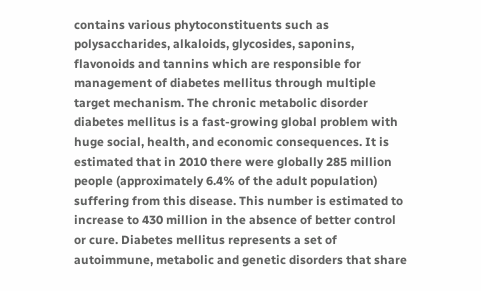contains various phytoconstituents such as polysaccharides, alkaloids, glycosides, saponins, flavonoids and tannins which are responsible for management of diabetes mellitus through multiple target mechanism. The chronic metabolic disorder diabetes mellitus is a fast-growing global problem with huge social, health, and economic consequences. It is estimated that in 2010 there were globally 285 million people (approximately 6.4% of the adult population) suffering from this disease. This number is estimated to increase to 430 million in the absence of better control or cure. Diabetes mellitus represents a set of autoimmune, metabolic and genetic disorders that share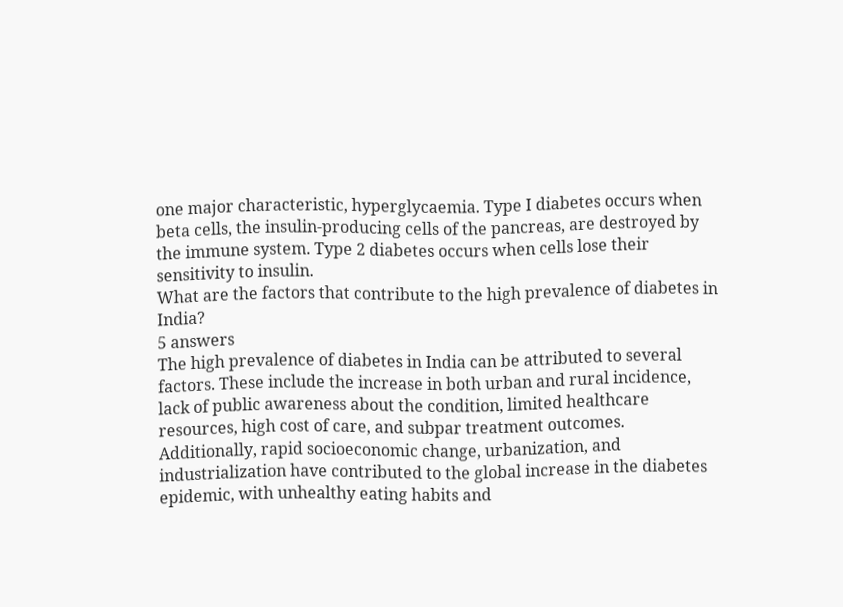one major characteristic, hyperglycaemia. Type I diabetes occurs when beta cells, the insulin-producing cells of the pancreas, are destroyed by the immune system. Type 2 diabetes occurs when cells lose their sensitivity to insulin.
What are the factors that contribute to the high prevalence of diabetes in India?
5 answers
The high prevalence of diabetes in India can be attributed to several factors. These include the increase in both urban and rural incidence, lack of public awareness about the condition, limited healthcare resources, high cost of care, and subpar treatment outcomes. Additionally, rapid socioeconomic change, urbanization, and industrialization have contributed to the global increase in the diabetes epidemic, with unhealthy eating habits and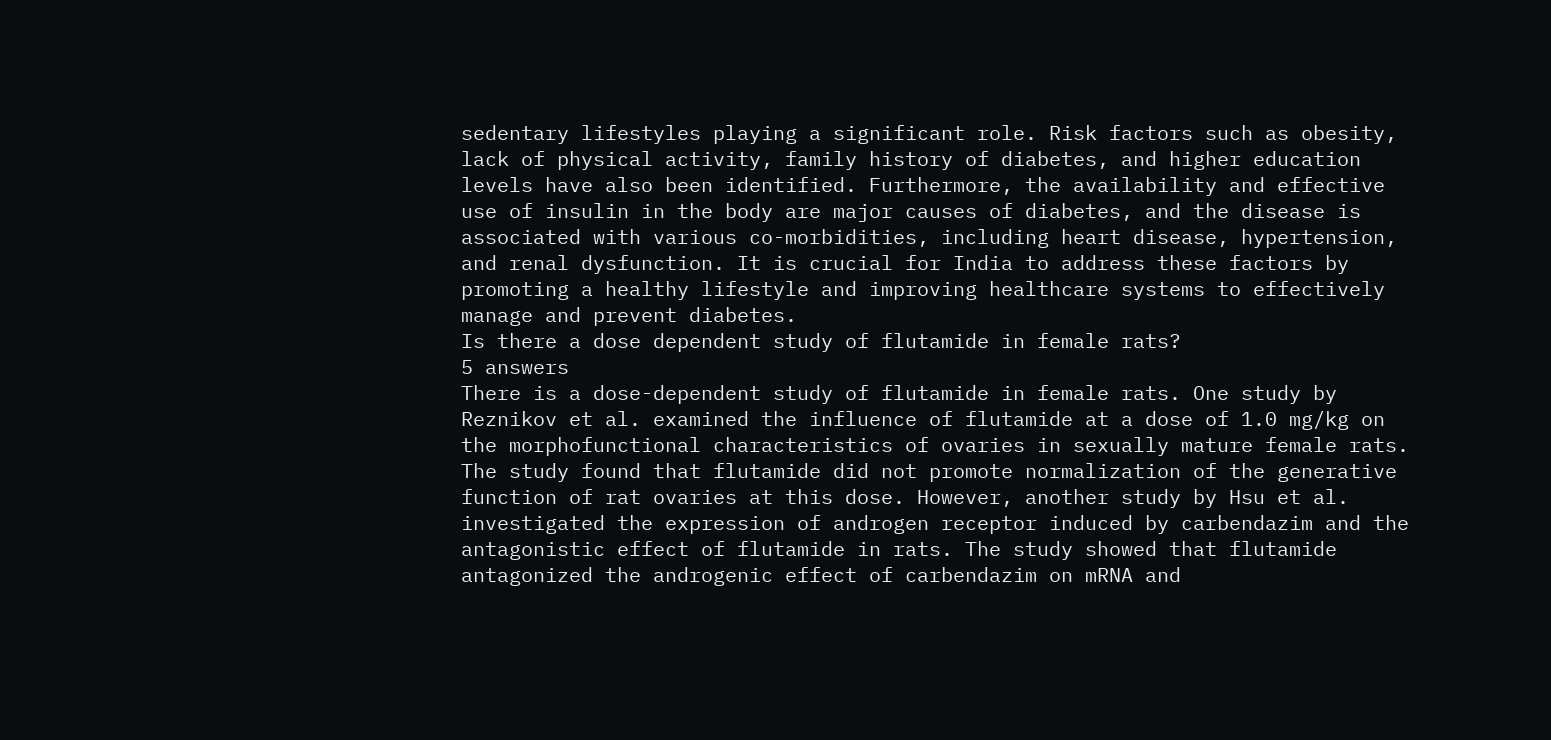sedentary lifestyles playing a significant role. Risk factors such as obesity, lack of physical activity, family history of diabetes, and higher education levels have also been identified. Furthermore, the availability and effective use of insulin in the body are major causes of diabetes, and the disease is associated with various co-morbidities, including heart disease, hypertension, and renal dysfunction. It is crucial for India to address these factors by promoting a healthy lifestyle and improving healthcare systems to effectively manage and prevent diabetes.
Is there a dose dependent study of flutamide in female rats?
5 answers
There is a dose-dependent study of flutamide in female rats. One study by Reznikov et al. examined the influence of flutamide at a dose of 1.0 mg/kg on the morphofunctional characteristics of ovaries in sexually mature female rats. The study found that flutamide did not promote normalization of the generative function of rat ovaries at this dose. However, another study by Hsu et al. investigated the expression of androgen receptor induced by carbendazim and the antagonistic effect of flutamide in rats. The study showed that flutamide antagonized the androgenic effect of carbendazim on mRNA and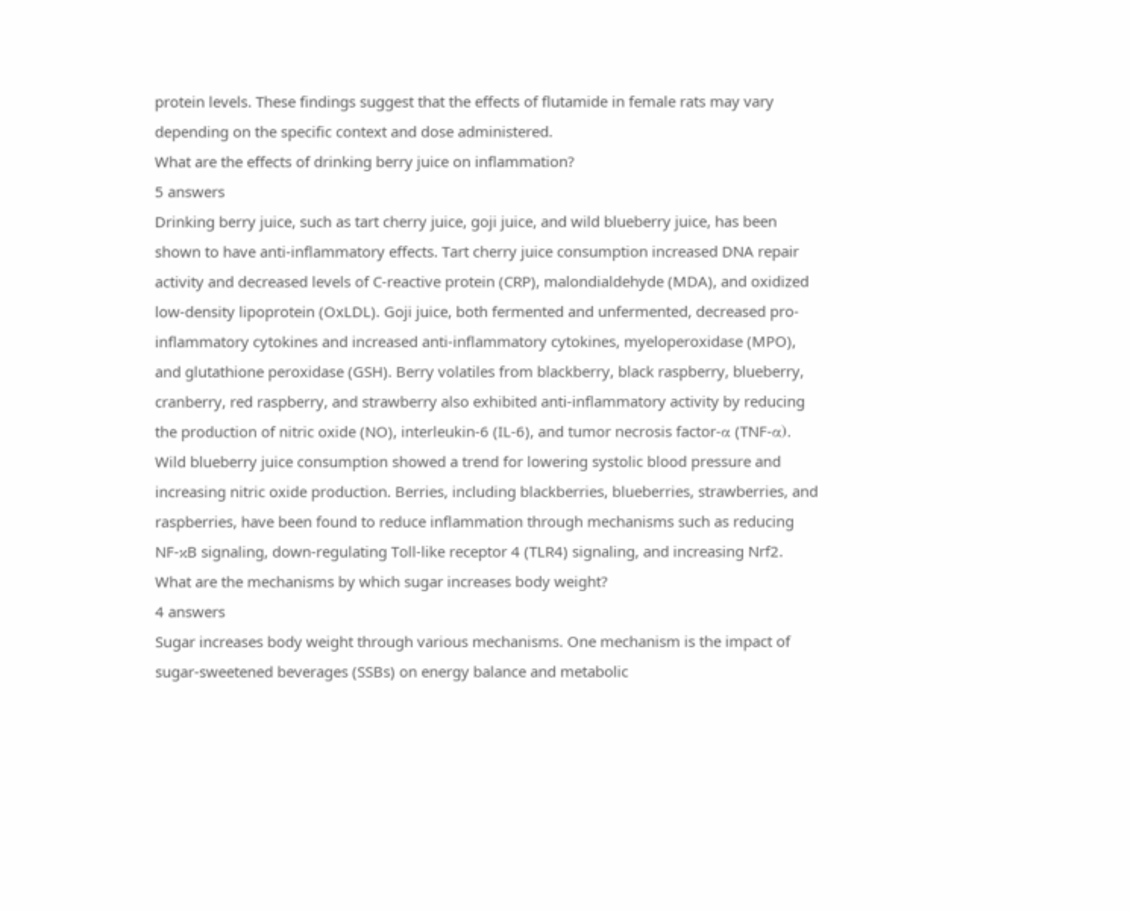protein levels. These findings suggest that the effects of flutamide in female rats may vary depending on the specific context and dose administered.
What are the effects of drinking berry juice on inflammation?
5 answers
Drinking berry juice, such as tart cherry juice, goji juice, and wild blueberry juice, has been shown to have anti-inflammatory effects. Tart cherry juice consumption increased DNA repair activity and decreased levels of C-reactive protein (CRP), malondialdehyde (MDA), and oxidized low-density lipoprotein (OxLDL). Goji juice, both fermented and unfermented, decreased pro-inflammatory cytokines and increased anti-inflammatory cytokines, myeloperoxidase (MPO), and glutathione peroxidase (GSH). Berry volatiles from blackberry, black raspberry, blueberry, cranberry, red raspberry, and strawberry also exhibited anti-inflammatory activity by reducing the production of nitric oxide (NO), interleukin-6 (IL-6), and tumor necrosis factor-α (TNF-α). Wild blueberry juice consumption showed a trend for lowering systolic blood pressure and increasing nitric oxide production. Berries, including blackberries, blueberries, strawberries, and raspberries, have been found to reduce inflammation through mechanisms such as reducing NF-κB signaling, down-regulating Toll-like receptor 4 (TLR4) signaling, and increasing Nrf2.
What are the mechanisms by which sugar increases body weight?
4 answers
Sugar increases body weight through various mechanisms. One mechanism is the impact of sugar-sweetened beverages (SSBs) on energy balance and metabolic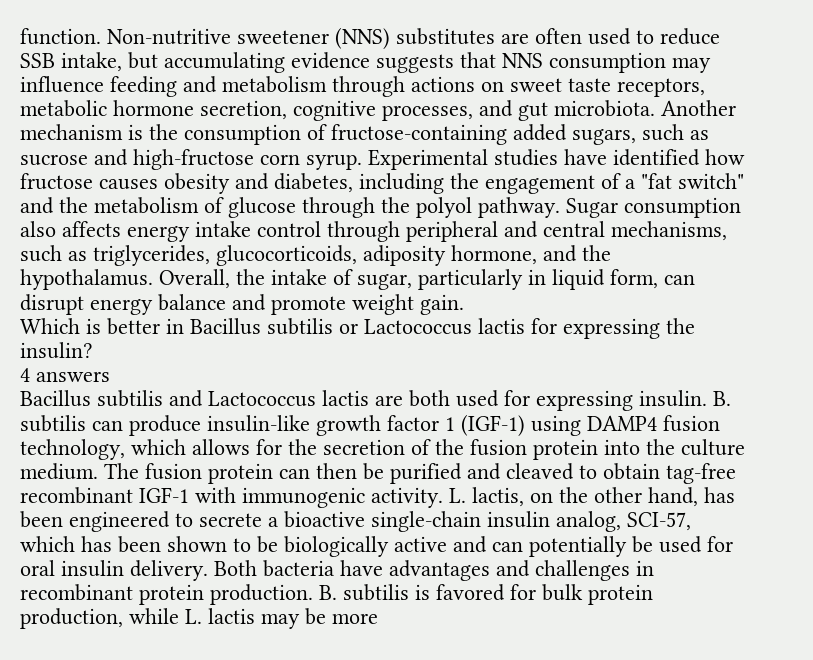function. Non-nutritive sweetener (NNS) substitutes are often used to reduce SSB intake, but accumulating evidence suggests that NNS consumption may influence feeding and metabolism through actions on sweet taste receptors, metabolic hormone secretion, cognitive processes, and gut microbiota. Another mechanism is the consumption of fructose-containing added sugars, such as sucrose and high-fructose corn syrup. Experimental studies have identified how fructose causes obesity and diabetes, including the engagement of a "fat switch" and the metabolism of glucose through the polyol pathway. Sugar consumption also affects energy intake control through peripheral and central mechanisms, such as triglycerides, glucocorticoids, adiposity hormone, and the hypothalamus. Overall, the intake of sugar, particularly in liquid form, can disrupt energy balance and promote weight gain.
Which is better in Bacillus subtilis or Lactococcus lactis for expressing the insulin?
4 answers
Bacillus subtilis and Lactococcus lactis are both used for expressing insulin. B. subtilis can produce insulin-like growth factor 1 (IGF-1) using DAMP4 fusion technology, which allows for the secretion of the fusion protein into the culture medium. The fusion protein can then be purified and cleaved to obtain tag-free recombinant IGF-1 with immunogenic activity. L. lactis, on the other hand, has been engineered to secrete a bioactive single-chain insulin analog, SCI-57, which has been shown to be biologically active and can potentially be used for oral insulin delivery. Both bacteria have advantages and challenges in recombinant protein production. B. subtilis is favored for bulk protein production, while L. lactis may be more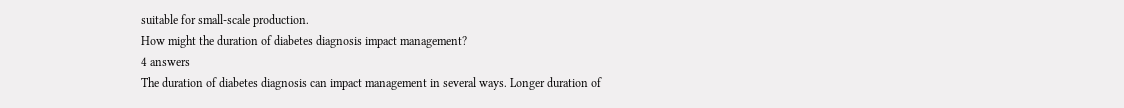suitable for small-scale production.
How might the duration of diabetes diagnosis impact management?
4 answers
The duration of diabetes diagnosis can impact management in several ways. Longer duration of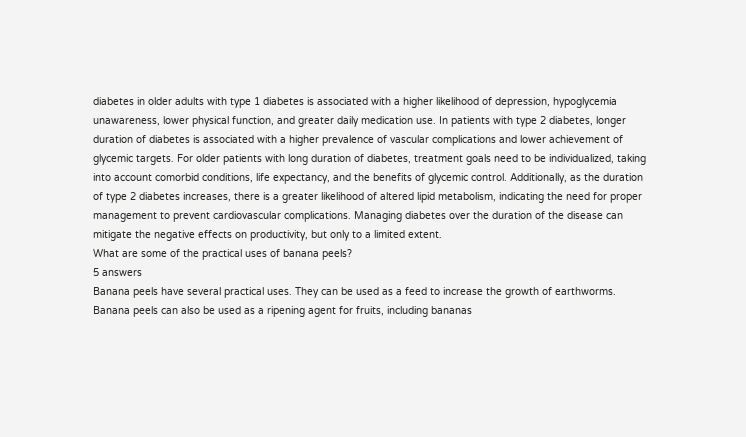diabetes in older adults with type 1 diabetes is associated with a higher likelihood of depression, hypoglycemia unawareness, lower physical function, and greater daily medication use. In patients with type 2 diabetes, longer duration of diabetes is associated with a higher prevalence of vascular complications and lower achievement of glycemic targets. For older patients with long duration of diabetes, treatment goals need to be individualized, taking into account comorbid conditions, life expectancy, and the benefits of glycemic control. Additionally, as the duration of type 2 diabetes increases, there is a greater likelihood of altered lipid metabolism, indicating the need for proper management to prevent cardiovascular complications. Managing diabetes over the duration of the disease can mitigate the negative effects on productivity, but only to a limited extent.
What are some of the practical uses of banana peels?
5 answers
Banana peels have several practical uses. They can be used as a feed to increase the growth of earthworms. Banana peels can also be used as a ripening agent for fruits, including bananas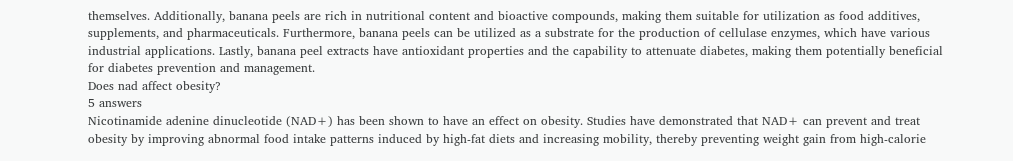themselves. Additionally, banana peels are rich in nutritional content and bioactive compounds, making them suitable for utilization as food additives, supplements, and pharmaceuticals. Furthermore, banana peels can be utilized as a substrate for the production of cellulase enzymes, which have various industrial applications. Lastly, banana peel extracts have antioxidant properties and the capability to attenuate diabetes, making them potentially beneficial for diabetes prevention and management.
Does nad affect obesity?
5 answers
Nicotinamide adenine dinucleotide (NAD+) has been shown to have an effect on obesity. Studies have demonstrated that NAD+ can prevent and treat obesity by improving abnormal food intake patterns induced by high-fat diets and increasing mobility, thereby preventing weight gain from high-calorie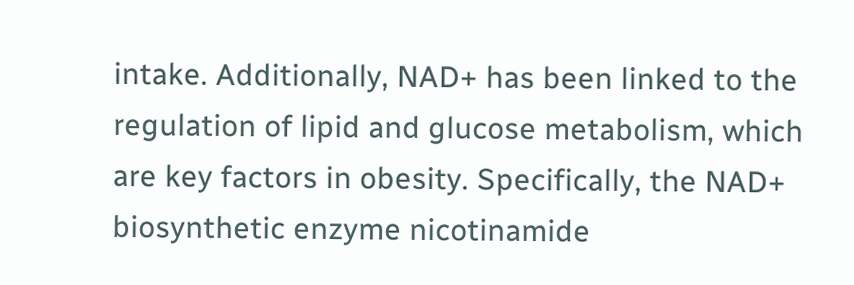intake. Additionally, NAD+ has been linked to the regulation of lipid and glucose metabolism, which are key factors in obesity. Specifically, the NAD+ biosynthetic enzyme nicotinamide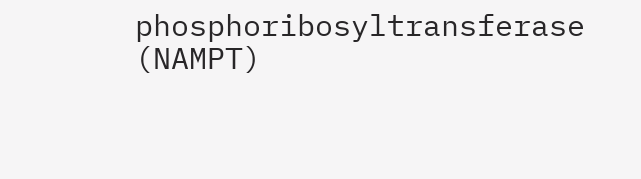phosphoribosyltransferase (NAMPT)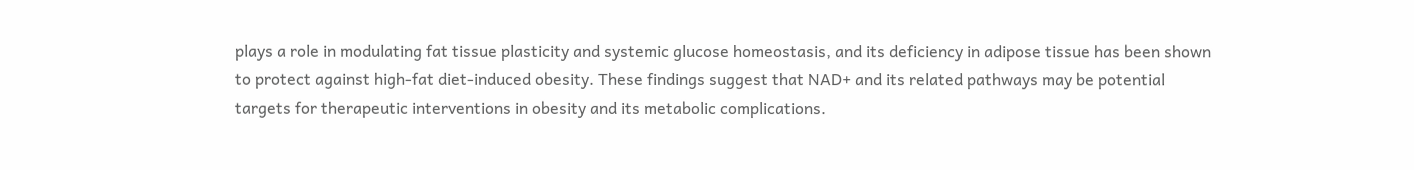plays a role in modulating fat tissue plasticity and systemic glucose homeostasis, and its deficiency in adipose tissue has been shown to protect against high-fat diet-induced obesity. These findings suggest that NAD+ and its related pathways may be potential targets for therapeutic interventions in obesity and its metabolic complications.